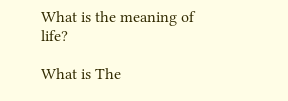What is the meaning of life?

What is The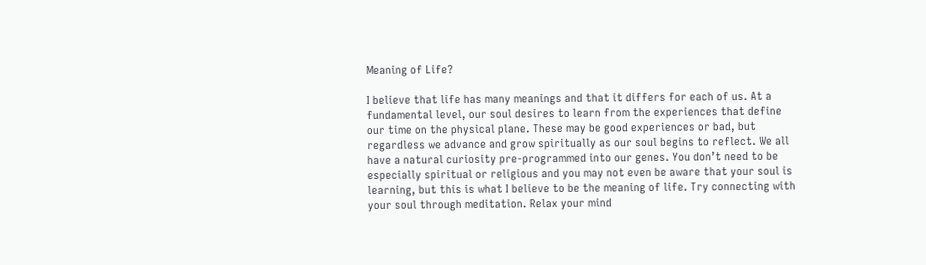Meaning of Life?

I believe that life has many meanings and that it differs for each of us. At a fundamental level, our soul desires to learn from the experiences that define our time on the physical plane. These may be good experiences or bad, but regardless we advance and grow spiritually as our soul begins to reflect. We all have a natural curiosity pre-programmed into our genes. You don’t need to be especially spiritual or religious and you may not even be aware that your soul is learning, but this is what I believe to be the meaning of life. Try connecting with your soul through meditation. Relax your mind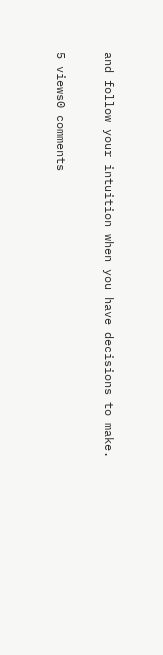and follow your intuition when you have decisions to make.

5 views0 comments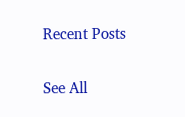Recent Posts

See All